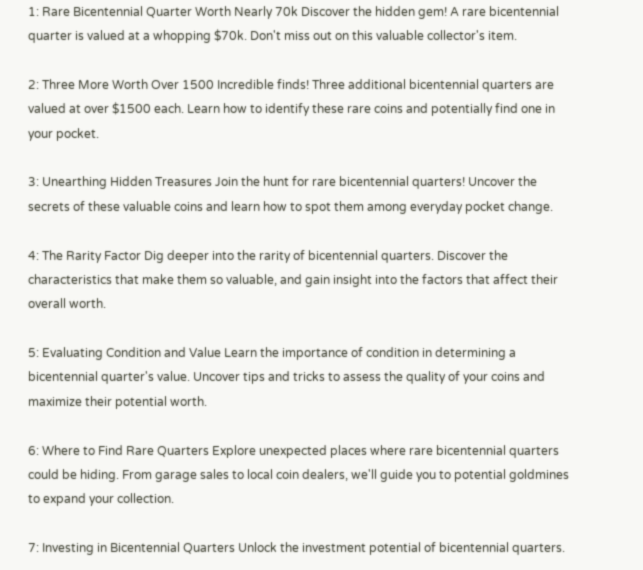1: Rare Bicentennial Quarter Worth Nearly 70k Discover the hidden gem! A rare bicentennial quarter is valued at a whopping $70k. Don't miss out on this valuable collector's item.

2: Three More Worth Over 1500 Incredible finds! Three additional bicentennial quarters are valued at over $1500 each. Learn how to identify these rare coins and potentially find one in your pocket.

3: Unearthing Hidden Treasures Join the hunt for rare bicentennial quarters! Uncover the secrets of these valuable coins and learn how to spot them among everyday pocket change.

4: The Rarity Factor Dig deeper into the rarity of bicentennial quarters. Discover the characteristics that make them so valuable, and gain insight into the factors that affect their overall worth.

5: Evaluating Condition and Value Learn the importance of condition in determining a bicentennial quarter's value. Uncover tips and tricks to assess the quality of your coins and maximize their potential worth.

6: Where to Find Rare Quarters Explore unexpected places where rare bicentennial quarters could be hiding. From garage sales to local coin dealers, we'll guide you to potential goldmines to expand your collection.

7: Investing in Bicentennial Quarters Unlock the investment potential of bicentennial quarters.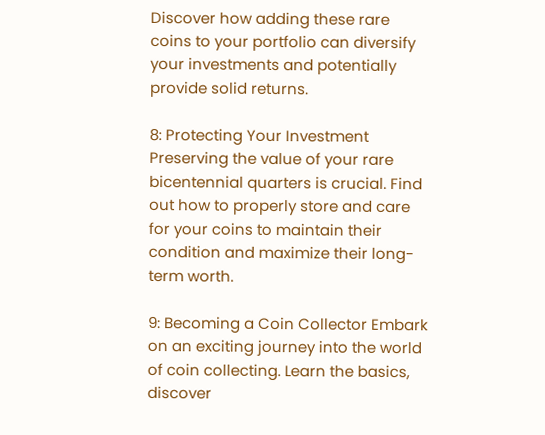Discover how adding these rare coins to your portfolio can diversify your investments and potentially provide solid returns.

8: Protecting Your Investment Preserving the value of your rare bicentennial quarters is crucial. Find out how to properly store and care for your coins to maintain their condition and maximize their long-term worth.

9: Becoming a Coin Collector Embark on an exciting journey into the world of coin collecting. Learn the basics, discover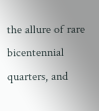the allure of rare bicentennial quarters, and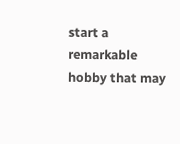start a remarkable hobby that may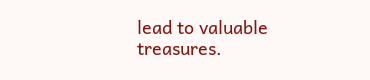lead to valuable treasures.